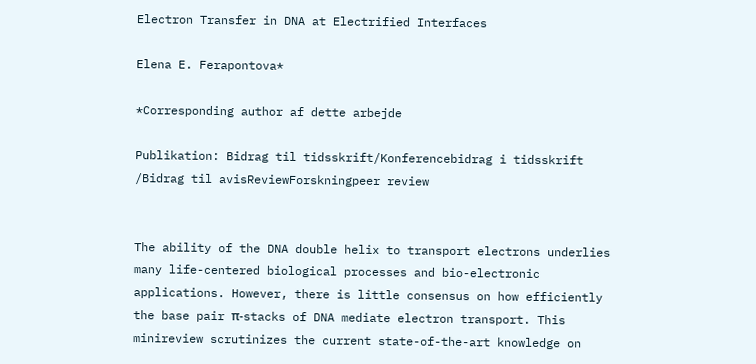Electron Transfer in DNA at Electrified Interfaces

Elena E. Ferapontova*

*Corresponding author af dette arbejde

Publikation: Bidrag til tidsskrift/Konferencebidrag i tidsskrift /Bidrag til avisReviewForskningpeer review


The ability of the DNA double helix to transport electrons underlies many life-centered biological processes and bio-electronic applications. However, there is little consensus on how efficiently the base pair π-stacks of DNA mediate electron transport. This minireview scrutinizes the current state-of-the-art knowledge on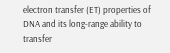electron transfer (ET) properties of DNA and its long-range ability to transfer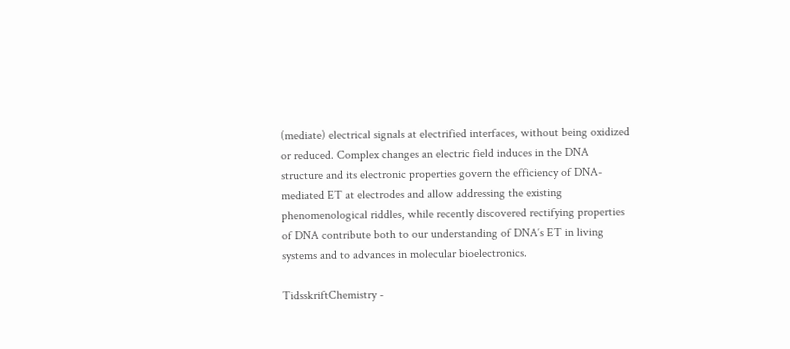(mediate) electrical signals at electrified interfaces, without being oxidized or reduced. Complex changes an electric field induces in the DNA structure and its electronic properties govern the efficiency of DNA-mediated ET at electrodes and allow addressing the existing phenomenological riddles, while recently discovered rectifying properties of DNA contribute both to our understanding of DNA′s ET in living systems and to advances in molecular bioelectronics.

TidsskriftChemistry -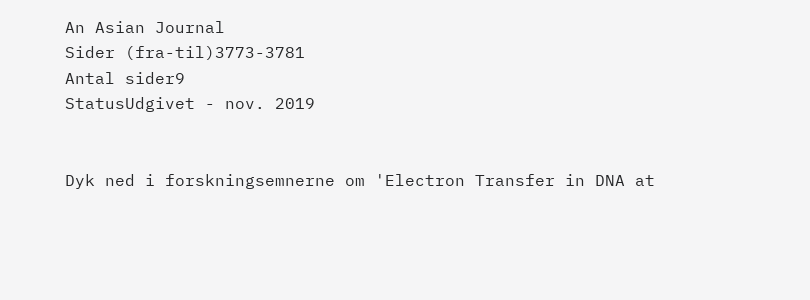An Asian Journal
Sider (fra-til)3773-3781
Antal sider9
StatusUdgivet - nov. 2019


Dyk ned i forskningsemnerne om 'Electron Transfer in DNA at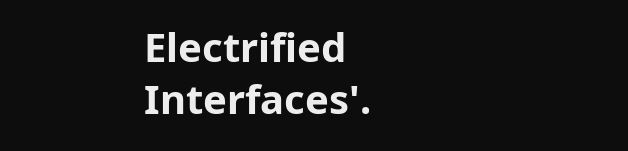Electrified Interfaces'.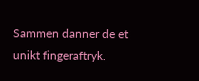Sammen danner de et unikt fingeraftryk.